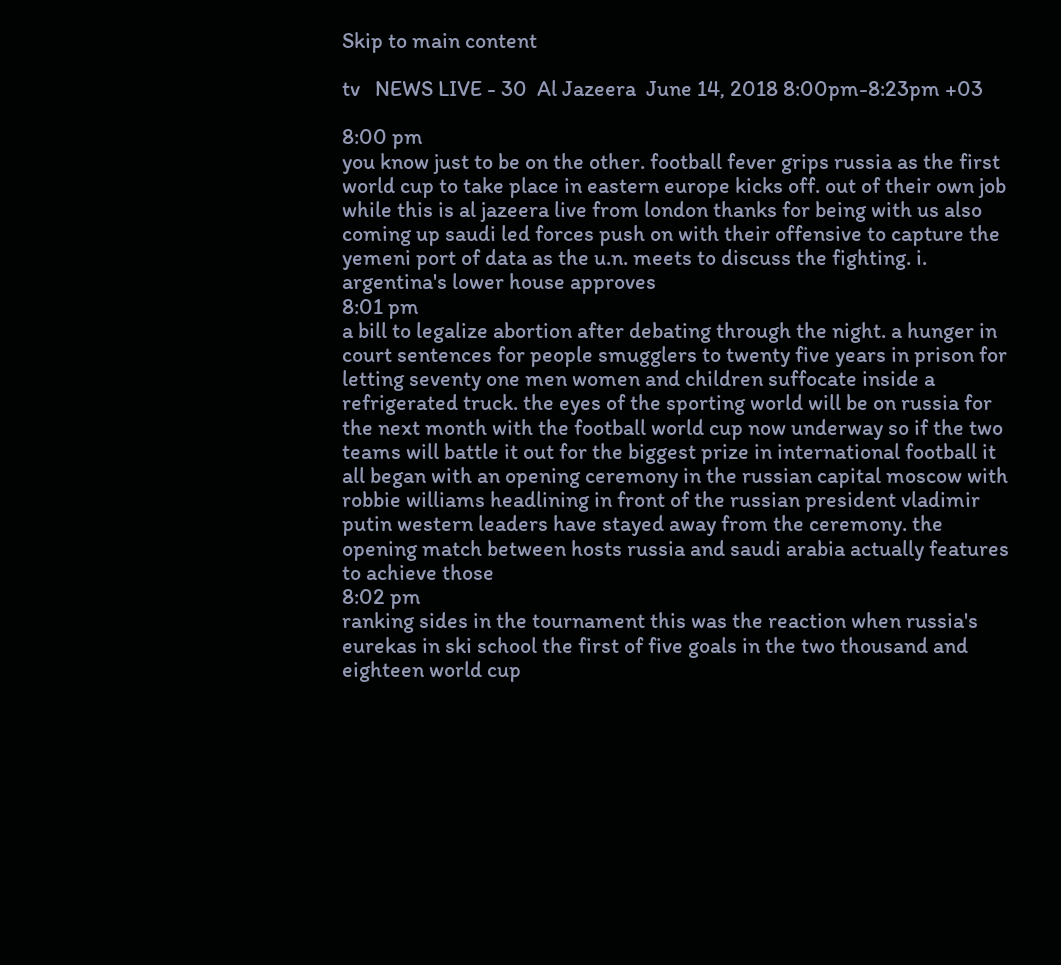Skip to main content

tv   NEWS LIVE - 30  Al Jazeera  June 14, 2018 8:00pm-8:23pm +03

8:00 pm
you know just to be on the other. football fever grips russia as the first world cup to take place in eastern europe kicks off. out of their own job while this is al jazeera live from london thanks for being with us also coming up saudi led forces push on with their offensive to capture the yemeni port of data as the u.n. meets to discuss the fighting. i. argentina's lower house approves
8:01 pm
a bill to legalize abortion after debating through the night. a hunger in court sentences for people smugglers to twenty five years in prison for letting seventy one men women and children suffocate inside a refrigerated truck. the eyes of the sporting world will be on russia for the next month with the football world cup now underway so if the two teams will battle it out for the biggest prize in international football it all began with an opening ceremony in the russian capital moscow with robbie williams headlining in front of the russian president vladimir putin western leaders have stayed away from the ceremony. the opening match between hosts russia and saudi arabia actually features to achieve those
8:02 pm
ranking sides in the tournament this was the reaction when russia's eurekas in ski school the first of five goals in the two thousand and eighteen world cup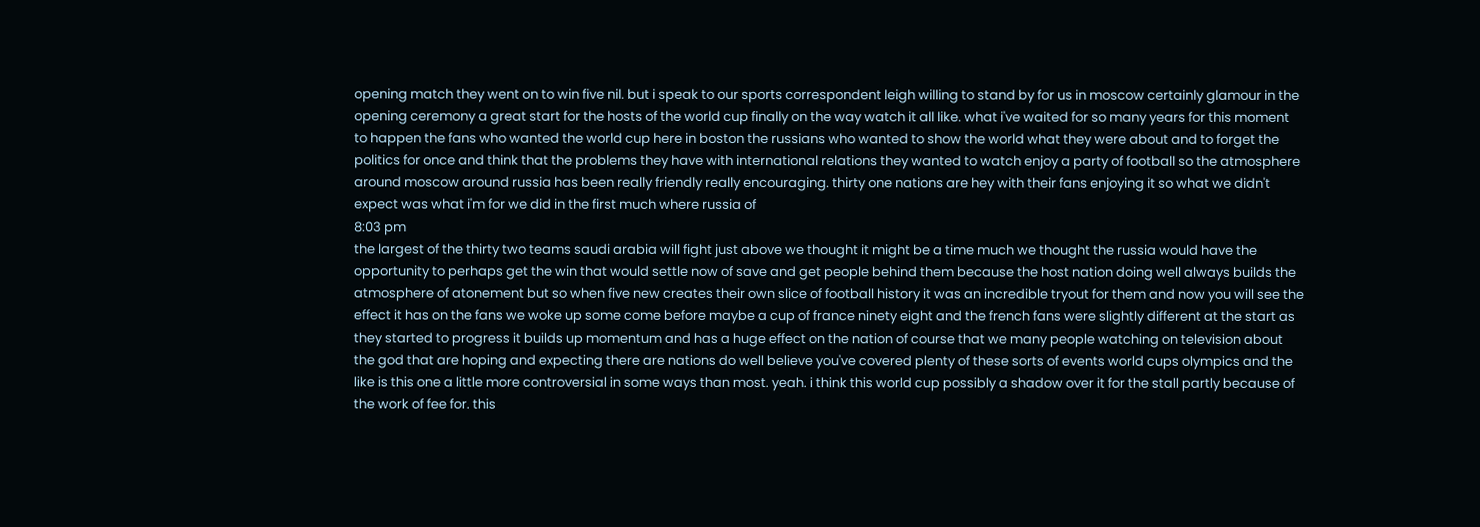opening match they went on to win five nil. but i speak to our sports correspondent leigh willing to stand by for us in moscow certainly glamour in the opening ceremony a great start for the hosts of the world cup finally on the way watch it all like. what i've waited for so many years for this moment to happen the fans who wanted the world cup here in boston the russians who wanted to show the world what they were about and to forget the politics for once and think that the problems they have with international relations they wanted to watch enjoy a party of football so the atmosphere around moscow around russia has been really friendly really encouraging. thirty one nations are hey with their fans enjoying it so what we didn't expect was what i'm for we did in the first much where russia of
8:03 pm
the largest of the thirty two teams saudi arabia will fight just above we thought it might be a time much we thought the russia would have the opportunity to perhaps get the win that would settle now of save and get people behind them because the host nation doing well always builds the atmosphere of atonement but so when five new creates their own slice of football history it was an incredible tryout for them and now you will see the effect it has on the fans we woke up some come before maybe a cup of france ninety eight and the french fans were slightly different at the start as they started to progress it builds up momentum and has a huge effect on the nation of course that we many people watching on television about the god that are hoping and expecting there are nations do well believe you've covered plenty of these sorts of events world cups olympics and the like is this one a little more controversial in some ways than most. yeah. i think this world cup possibly a shadow over it for the stall partly because of the work of fee for. this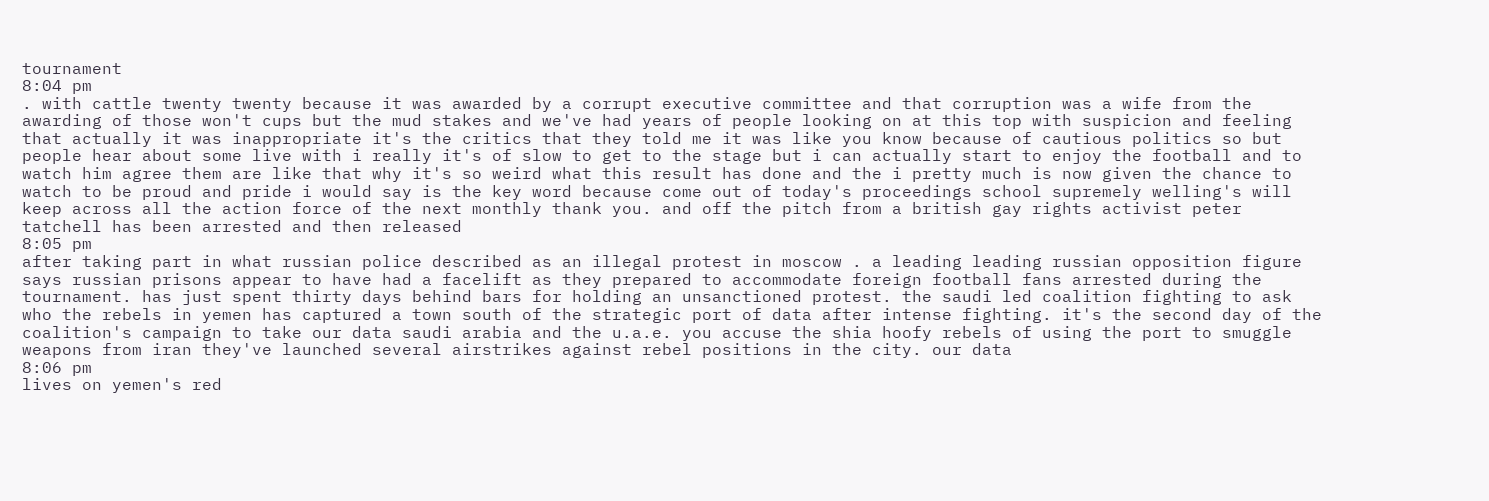tournament
8:04 pm
. with cattle twenty twenty because it was awarded by a corrupt executive committee and that corruption was a wife from the awarding of those won't cups but the mud stakes and we've had years of people looking on at this top with suspicion and feeling that actually it was inappropriate it's the critics that they told me it was like you know because of cautious politics so but people hear about some live with i really it's of slow to get to the stage but i can actually start to enjoy the football and to watch him agree them are like that why it's so weird what this result has done and the i pretty much is now given the chance to watch to be proud and pride i would say is the key word because come out of today's proceedings school supremely welling's will keep across all the action force of the next monthly thank you. and off the pitch from a british gay rights activist peter tatchell has been arrested and then released
8:05 pm
after taking part in what russian police described as an illegal protest in moscow . a leading leading russian opposition figure says russian prisons appear to have had a facelift as they prepared to accommodate foreign football fans arrested during the tournament. has just spent thirty days behind bars for holding an unsanctioned protest. the saudi led coalition fighting to ask who the rebels in yemen has captured a town south of the strategic port of data after intense fighting. it's the second day of the coalition's campaign to take our data saudi arabia and the u.a.e. you accuse the shia hoofy rebels of using the port to smuggle weapons from iran they've launched several airstrikes against rebel positions in the city. our data
8:06 pm
lives on yemen's red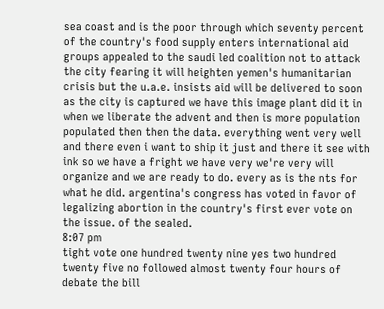sea coast and is the poor through which seventy percent of the country's food supply enters international aid groups appealed to the saudi led coalition not to attack the city fearing it will heighten yemen's humanitarian crisis but the u.a.e. insists aid will be delivered to soon as the city is captured we have this image plant did it in when we liberate the advent and then is more population populated then then the data. everything went very well and there even i want to ship it just and there it see with ink so we have a fright we have very we're very will organize and we are ready to do. every as is the nts for what he did. argentina's congress has voted in favor of legalizing abortion in the country's first ever vote on the issue. of the sealed.
8:07 pm
tight vote one hundred twenty nine yes two hundred twenty five no followed almost twenty four hours of debate the bill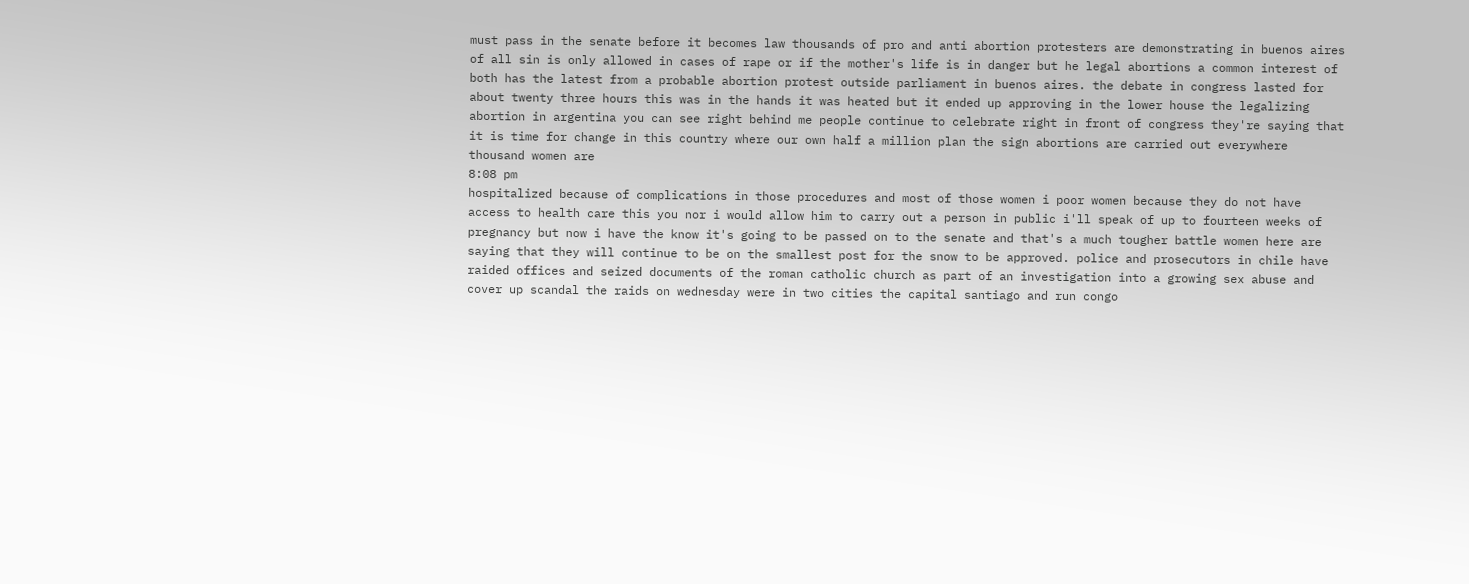must pass in the senate before it becomes law thousands of pro and anti abortion protesters are demonstrating in buenos aires of all sin is only allowed in cases of rape or if the mother's life is in danger but he legal abortions a common interest of both has the latest from a probable abortion protest outside parliament in buenos aires. the debate in congress lasted for about twenty three hours this was in the hands it was heated but it ended up approving in the lower house the legalizing abortion in argentina you can see right behind me people continue to celebrate right in front of congress they're saying that it is time for change in this country where our own half a million plan the sign abortions are carried out everywhere thousand women are
8:08 pm
hospitalized because of complications in those procedures and most of those women i poor women because they do not have access to health care this you nor i would allow him to carry out a person in public i'll speak of up to fourteen weeks of pregnancy but now i have the know it's going to be passed on to the senate and that's a much tougher battle women here are saying that they will continue to be on the smallest post for the snow to be approved. police and prosecutors in chile have raided offices and seized documents of the roman catholic church as part of an investigation into a growing sex abuse and cover up scandal the raids on wednesday were in two cities the capital santiago and run congo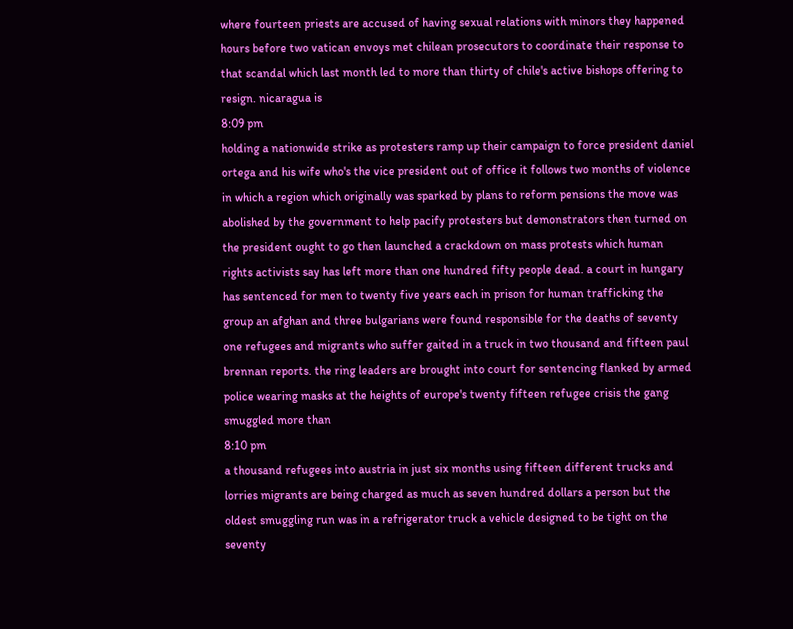where fourteen priests are accused of having sexual relations with minors they happened hours before two vatican envoys met chilean prosecutors to coordinate their response to that scandal which last month led to more than thirty of chile's active bishops offering to resign. nicaragua is
8:09 pm
holding a nationwide strike as protesters ramp up their campaign to force president daniel ortega and his wife who's the vice president out of office it follows two months of violence in which a region which originally was sparked by plans to reform pensions the move was abolished by the government to help pacify protesters but demonstrators then turned on the president ought to go then launched a crackdown on mass protests which human rights activists say has left more than one hundred fifty people dead. a court in hungary has sentenced for men to twenty five years each in prison for human trafficking the group an afghan and three bulgarians were found responsible for the deaths of seventy one refugees and migrants who suffer gaited in a truck in two thousand and fifteen paul brennan reports. the ring leaders are brought into court for sentencing flanked by armed police wearing masks at the heights of europe's twenty fifteen refugee crisis the gang smuggled more than
8:10 pm
a thousand refugees into austria in just six months using fifteen different trucks and lorries migrants are being charged as much as seven hundred dollars a person but the oldest smuggling run was in a refrigerator truck a vehicle designed to be tight on the seventy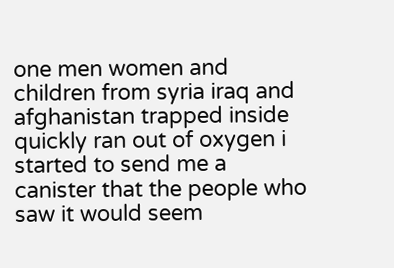one men women and children from syria iraq and afghanistan trapped inside quickly ran out of oxygen i started to send me a canister that the people who saw it would seem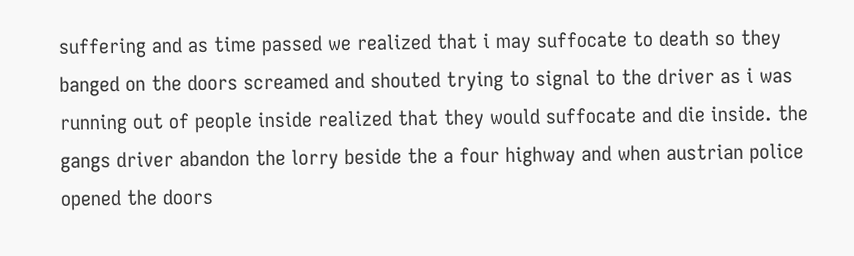suffering and as time passed we realized that i may suffocate to death so they banged on the doors screamed and shouted trying to signal to the driver as i was running out of people inside realized that they would suffocate and die inside. the gangs driver abandon the lorry beside the a four highway and when austrian police opened the doors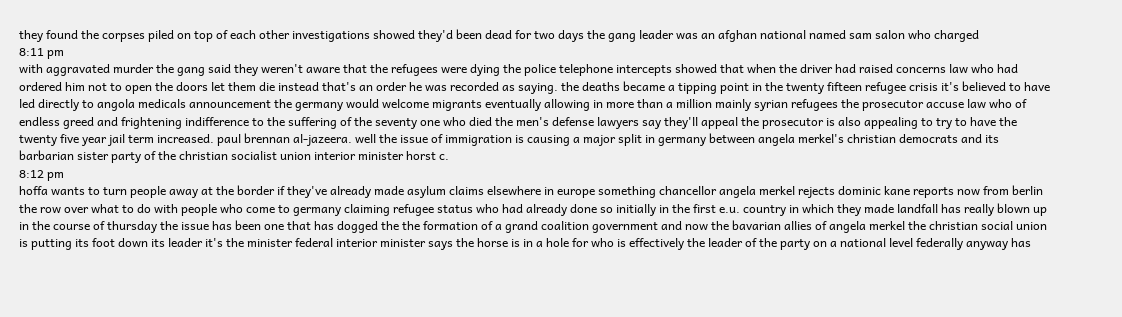they found the corpses piled on top of each other investigations showed they'd been dead for two days the gang leader was an afghan national named sam salon who charged
8:11 pm
with aggravated murder the gang said they weren't aware that the refugees were dying the police telephone intercepts showed that when the driver had raised concerns law who had ordered him not to open the doors let them die instead that's an order he was recorded as saying. the deaths became a tipping point in the twenty fifteen refugee crisis it's believed to have led directly to angola medicals announcement the germany would welcome migrants eventually allowing in more than a million mainly syrian refugees the prosecutor accuse law who of endless greed and frightening indifference to the suffering of the seventy one who died the men's defense lawyers say they'll appeal the prosecutor is also appealing to try to have the twenty five year jail term increased. paul brennan al-jazeera. well the issue of immigration is causing a major split in germany between angela merkel's christian democrats and its barbarian sister party of the christian socialist union interior minister horst c.
8:12 pm
hoffa wants to turn people away at the border if they've already made asylum claims elsewhere in europe something chancellor angela merkel rejects dominic kane reports now from berlin the row over what to do with people who come to germany claiming refugee status who had already done so initially in the first e.u. country in which they made landfall has really blown up in the course of thursday the issue has been one that has dogged the the formation of a grand coalition government and now the bavarian allies of angela merkel the christian social union is putting its foot down its leader it's the minister federal interior minister says the horse is in a hole for who is effectively the leader of the party on a national level federally anyway has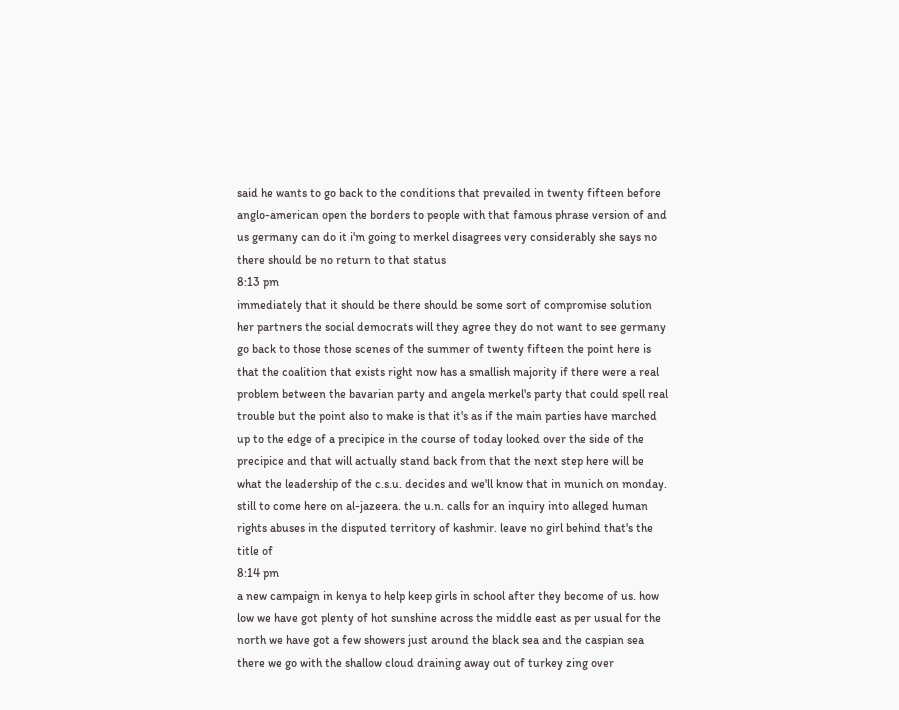said he wants to go back to the conditions that prevailed in twenty fifteen before anglo-american open the borders to people with that famous phrase version of and us germany can do it i'm going to merkel disagrees very considerably she says no there should be no return to that status
8:13 pm
immediately that it should be there should be some sort of compromise solution her partners the social democrats will they agree they do not want to see germany go back to those those scenes of the summer of twenty fifteen the point here is that the coalition that exists right now has a smallish majority if there were a real problem between the bavarian party and angela merkel's party that could spell real trouble but the point also to make is that it's as if the main parties have marched up to the edge of a precipice in the course of today looked over the side of the precipice and that will actually stand back from that the next step here will be what the leadership of the c.s.u. decides and we'll know that in munich on monday. still to come here on al-jazeera. the u.n. calls for an inquiry into alleged human rights abuses in the disputed territory of kashmir. leave no girl behind that's the title of
8:14 pm
a new campaign in kenya to help keep girls in school after they become of us. how low we have got plenty of hot sunshine across the middle east as per usual for the north we have got a few showers just around the black sea and the caspian sea there we go with the shallow cloud draining away out of turkey zing over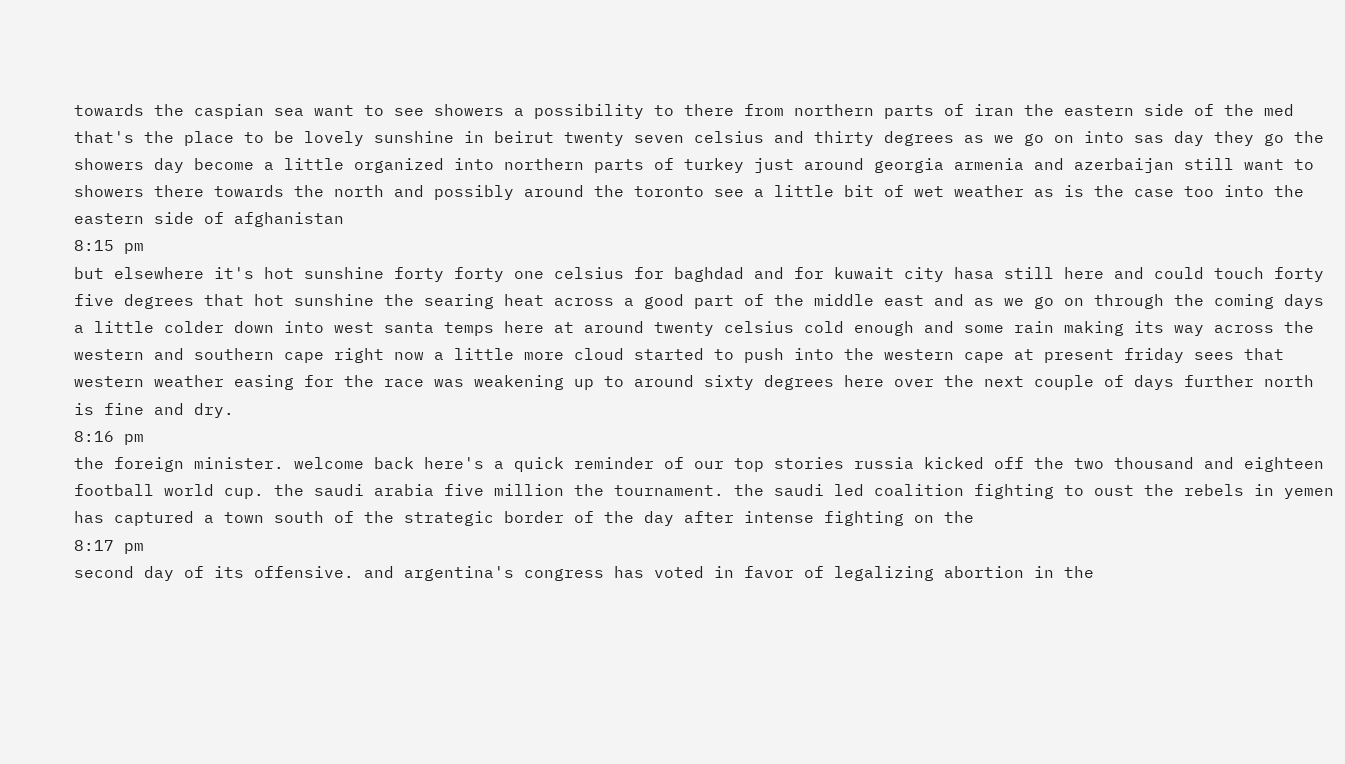towards the caspian sea want to see showers a possibility to there from northern parts of iran the eastern side of the med that's the place to be lovely sunshine in beirut twenty seven celsius and thirty degrees as we go on into sas day they go the showers day become a little organized into northern parts of turkey just around georgia armenia and azerbaijan still want to showers there towards the north and possibly around the toronto see a little bit of wet weather as is the case too into the eastern side of afghanistan
8:15 pm
but elsewhere it's hot sunshine forty forty one celsius for baghdad and for kuwait city hasa still here and could touch forty five degrees that hot sunshine the searing heat across a good part of the middle east and as we go on through the coming days a little colder down into west santa temps here at around twenty celsius cold enough and some rain making its way across the western and southern cape right now a little more cloud started to push into the western cape at present friday sees that western weather easing for the race was weakening up to around sixty degrees here over the next couple of days further north is fine and dry.
8:16 pm
the foreign minister. welcome back here's a quick reminder of our top stories russia kicked off the two thousand and eighteen football world cup. the saudi arabia five million the tournament. the saudi led coalition fighting to oust the rebels in yemen has captured a town south of the strategic border of the day after intense fighting on the
8:17 pm
second day of its offensive. and argentina's congress has voted in favor of legalizing abortion in the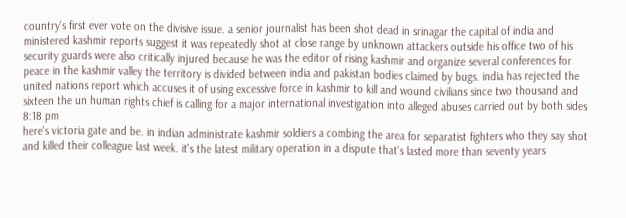country's first ever vote on the divisive issue. a senior journalist has been shot dead in srinagar the capital of india and ministered kashmir reports suggest it was repeatedly shot at close range by unknown attackers outside his office two of his security guards were also critically injured because he was the editor of rising kashmir and organize several conferences for peace in the kashmir valley the territory is divided between india and pakistan bodies claimed by bugs. india has rejected the united nations report which accuses it of using excessive force in kashmir to kill and wound civilians since two thousand and sixteen the un human rights chief is calling for a major international investigation into alleged abuses carried out by both sides
8:18 pm
here's victoria gate and be. in indian administrate kashmir soldiers a combing the area for separatist fighters who they say shot and killed their colleague last week. it's the latest military operation in a dispute that's lasted more than seventy years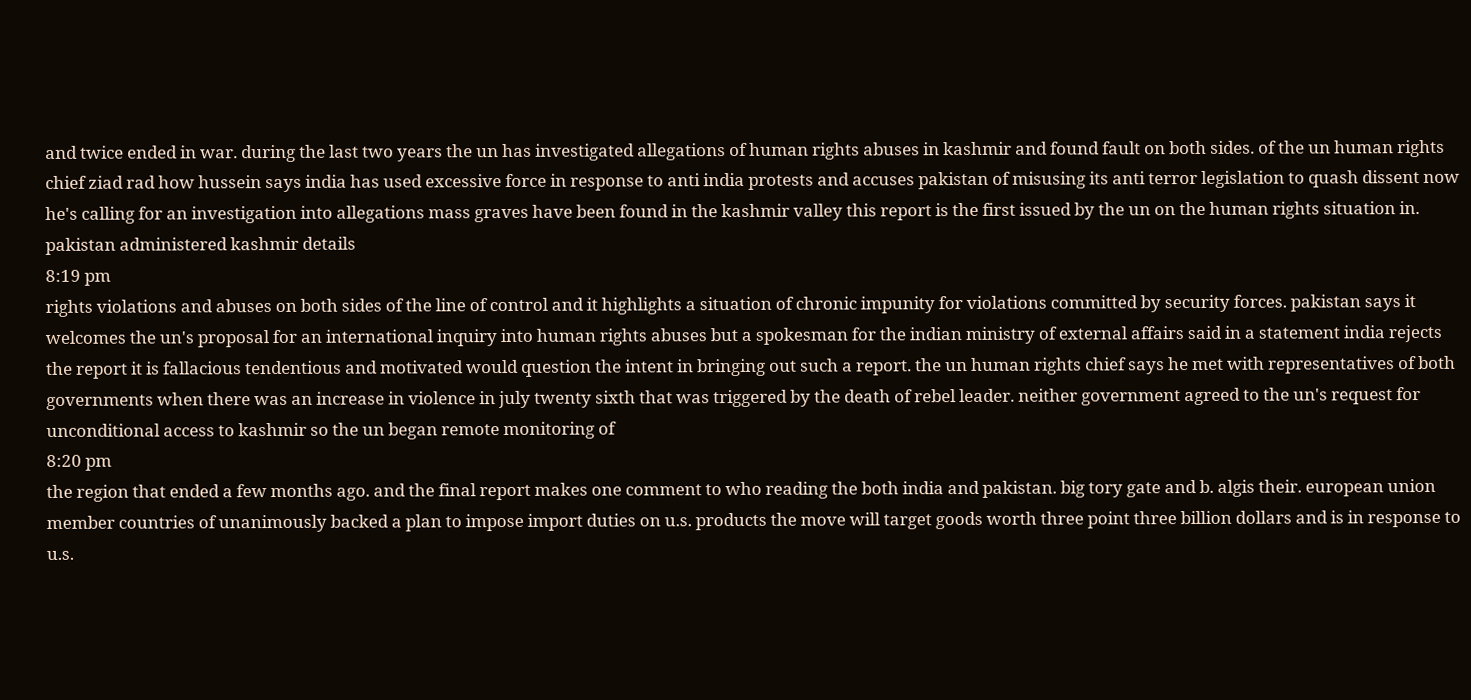and twice ended in war. during the last two years the un has investigated allegations of human rights abuses in kashmir and found fault on both sides. of the un human rights chief ziad rad how hussein says india has used excessive force in response to anti india protests and accuses pakistan of misusing its anti terror legislation to quash dissent now he's calling for an investigation into allegations mass graves have been found in the kashmir valley this report is the first issued by the un on the human rights situation in. pakistan administered kashmir details
8:19 pm
rights violations and abuses on both sides of the line of control and it highlights a situation of chronic impunity for violations committed by security forces. pakistan says it welcomes the un's proposal for an international inquiry into human rights abuses but a spokesman for the indian ministry of external affairs said in a statement india rejects the report it is fallacious tendentious and motivated would question the intent in bringing out such a report. the un human rights chief says he met with representatives of both governments when there was an increase in violence in july twenty sixth that was triggered by the death of rebel leader. neither government agreed to the un's request for unconditional access to kashmir so the un began remote monitoring of
8:20 pm
the region that ended a few months ago. and the final report makes one comment to who reading the both india and pakistan. big tory gate and b. algis their. european union member countries of unanimously backed a plan to impose import duties on u.s. products the move will target goods worth three point three billion dollars and is in response to u.s.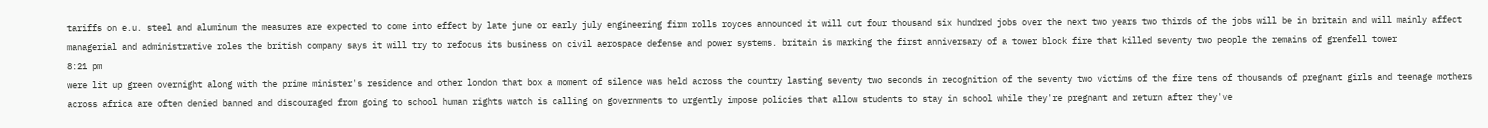tariffs on e.u. steel and aluminum the measures are expected to come into effect by late june or early july engineering firm rolls royces announced it will cut four thousand six hundred jobs over the next two years two thirds of the jobs will be in britain and will mainly affect managerial and administrative roles the british company says it will try to refocus its business on civil aerospace defense and power systems. britain is marking the first anniversary of a tower block fire that killed seventy two people the remains of grenfell tower
8:21 pm
were lit up green overnight along with the prime minister's residence and other london that box a moment of silence was held across the country lasting seventy two seconds in recognition of the seventy two victims of the fire tens of thousands of pregnant girls and teenage mothers across africa are often denied banned and discouraged from going to school human rights watch is calling on governments to urgently impose policies that allow students to stay in school while they're pregnant and return after they've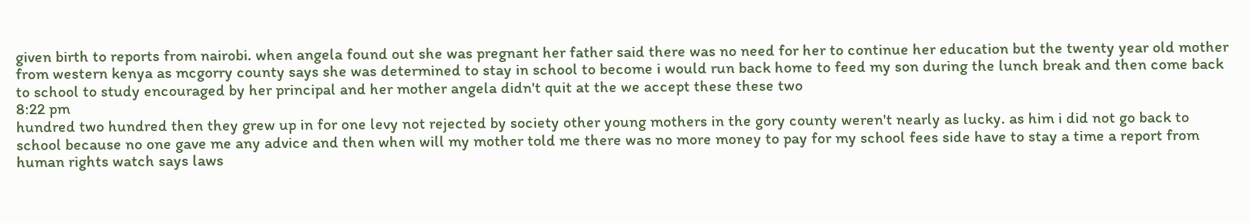given birth to reports from nairobi. when angela found out she was pregnant her father said there was no need for her to continue her education but the twenty year old mother from western kenya as mcgorry county says she was determined to stay in school to become i would run back home to feed my son during the lunch break and then come back to school to study encouraged by her principal and her mother angela didn't quit at the we accept these these two
8:22 pm
hundred two hundred then they grew up in for one levy not rejected by society other young mothers in the gory county weren't nearly as lucky. as him i did not go back to school because no one gave me any advice and then when will my mother told me there was no more money to pay for my school fees side have to stay a time a report from human rights watch says laws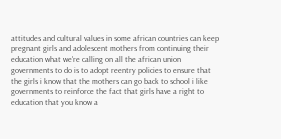attitudes and cultural values in some african countries can keep pregnant girls and adolescent mothers from continuing their education what we're calling on all the african union governments to do is to adopt reentry policies to ensure that the girls i know that the mothers can go back to school i like governments to reinforce the fact that girls have a right to education that you know a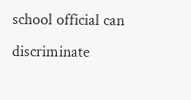school official can discriminate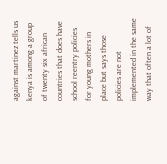against martinez tells us kenya is among a group of twenty six african countries that does have school reentry policies for young mothers in place but says those policies are not implemented in the same way that often a lot of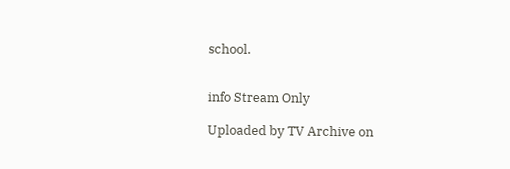school.


info Stream Only

Uploaded by TV Archive on